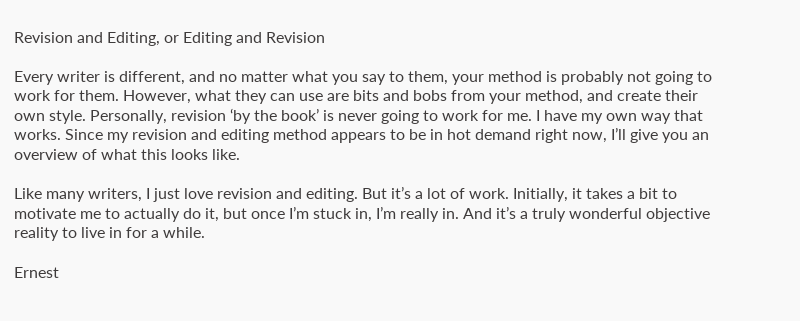Revision and Editing, or Editing and Revision

Every writer is different, and no matter what you say to them, your method is probably not going to work for them. However, what they can use are bits and bobs from your method, and create their own style. Personally, revision ‘by the book’ is never going to work for me. I have my own way that works. Since my revision and editing method appears to be in hot demand right now, I’ll give you an overview of what this looks like.

Like many writers, I just love revision and editing. But it’s a lot of work. Initially, it takes a bit to motivate me to actually do it, but once I’m stuck in, I’m really in. And it’s a truly wonderful objective reality to live in for a while.

Ernest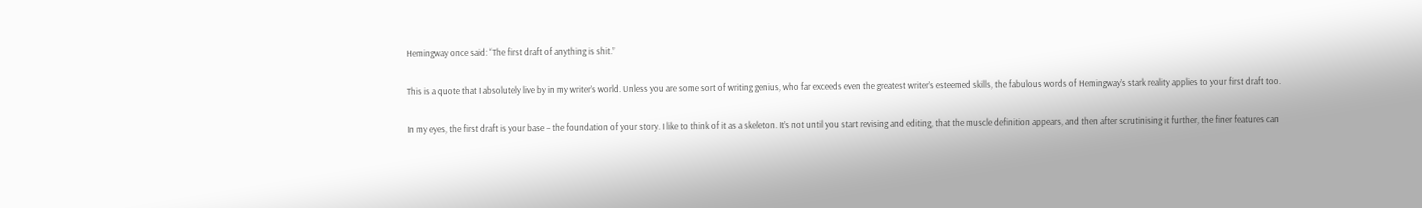Hemingway once said: “The first draft of anything is shit.”

This is a quote that I absolutely live by in my writer’s world. Unless you are some sort of writing genius, who far exceeds even the greatest writer’s esteemed skills, the fabulous words of Hemingway’s stark reality applies to your first draft too.

In my eyes, the first draft is your base – the foundation of your story. I like to think of it as a skeleton. It’s not until you start revising and editing, that the muscle definition appears, and then after scrutinising it further, the finer features can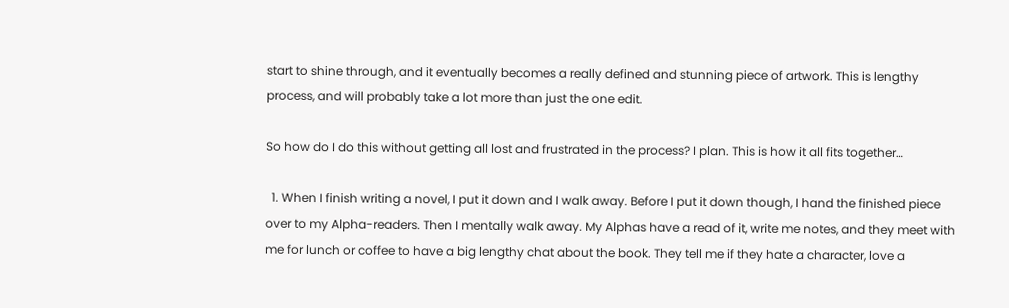start to shine through, and it eventually becomes a really defined and stunning piece of artwork. This is lengthy process, and will probably take a lot more than just the one edit.

So how do I do this without getting all lost and frustrated in the process? I plan. This is how it all fits together…

  1. When I finish writing a novel, I put it down and I walk away. Before I put it down though, I hand the finished piece over to my Alpha-readers. Then I mentally walk away. My Alphas have a read of it, write me notes, and they meet with me for lunch or coffee to have a big lengthy chat about the book. They tell me if they hate a character, love a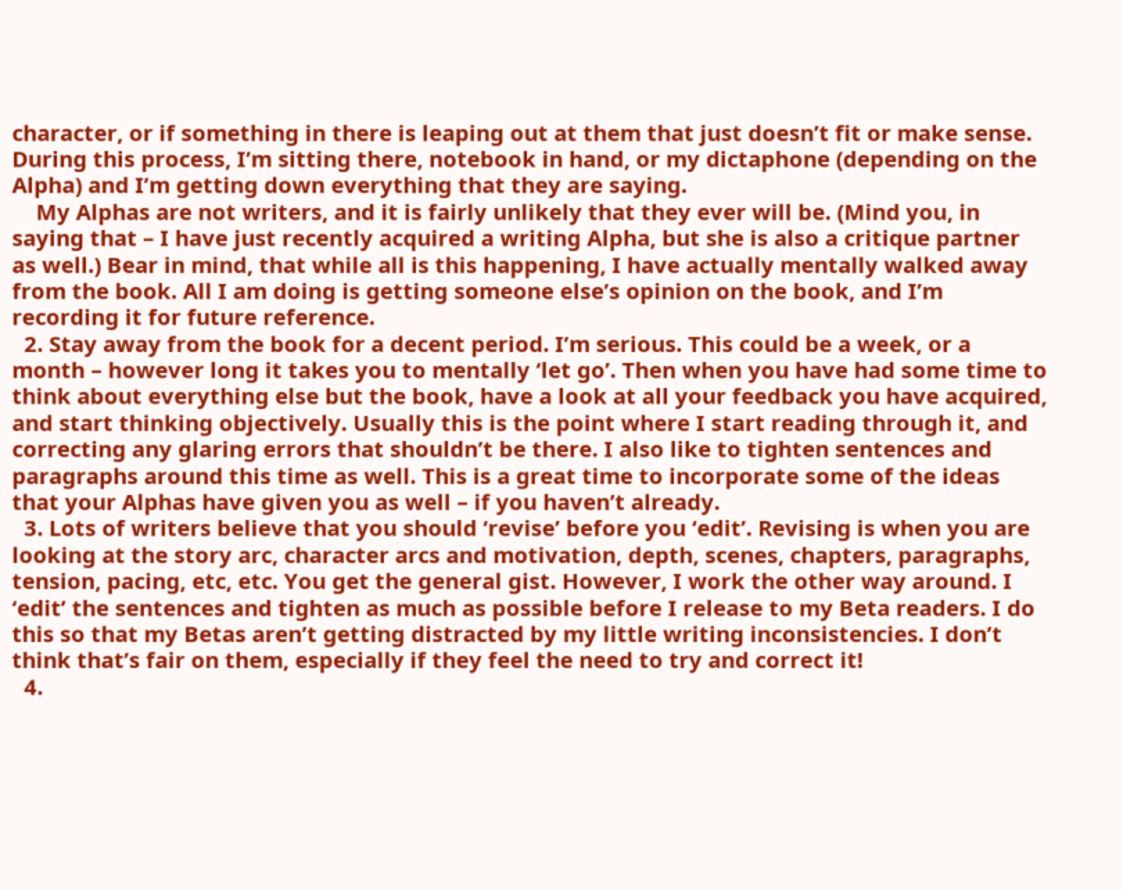character, or if something in there is leaping out at them that just doesn’t fit or make sense. During this process, I’m sitting there, notebook in hand, or my dictaphone (depending on the Alpha) and I’m getting down everything that they are saying.
    My Alphas are not writers, and it is fairly unlikely that they ever will be. (Mind you, in saying that – I have just recently acquired a writing Alpha, but she is also a critique partner as well.) Bear in mind, that while all is this happening, I have actually mentally walked away from the book. All I am doing is getting someone else’s opinion on the book, and I’m recording it for future reference.
  2. Stay away from the book for a decent period. I’m serious. This could be a week, or a month – however long it takes you to mentally ‘let go’. Then when you have had some time to think about everything else but the book, have a look at all your feedback you have acquired, and start thinking objectively. Usually this is the point where I start reading through it, and correcting any glaring errors that shouldn’t be there. I also like to tighten sentences and paragraphs around this time as well. This is a great time to incorporate some of the ideas that your Alphas have given you as well – if you haven’t already.
  3. Lots of writers believe that you should ‘revise’ before you ‘edit’. Revising is when you are looking at the story arc, character arcs and motivation, depth, scenes, chapters, paragraphs, tension, pacing, etc, etc. You get the general gist. However, I work the other way around. I ‘edit’ the sentences and tighten as much as possible before I release to my Beta readers. I do this so that my Betas aren’t getting distracted by my little writing inconsistencies. I don’t think that’s fair on them, especially if they feel the need to try and correct it!
  4.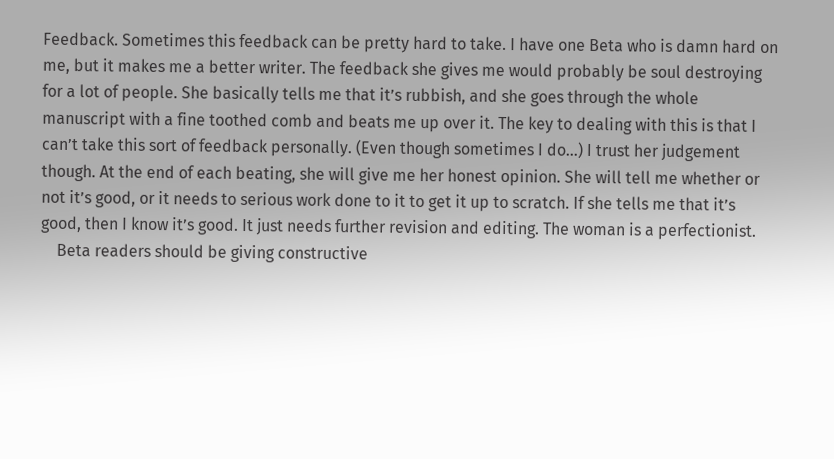Feedback. Sometimes this feedback can be pretty hard to take. I have one Beta who is damn hard on me, but it makes me a better writer. The feedback she gives me would probably be soul destroying for a lot of people. She basically tells me that it’s rubbish, and she goes through the whole manuscript with a fine toothed comb and beats me up over it. The key to dealing with this is that I can’t take this sort of feedback personally. (Even though sometimes I do…) I trust her judgement though. At the end of each beating, she will give me her honest opinion. She will tell me whether or not it’s good, or it needs to serious work done to it to get it up to scratch. If she tells me that it’s good, then I know it’s good. It just needs further revision and editing. The woman is a perfectionist.
    Beta readers should be giving constructive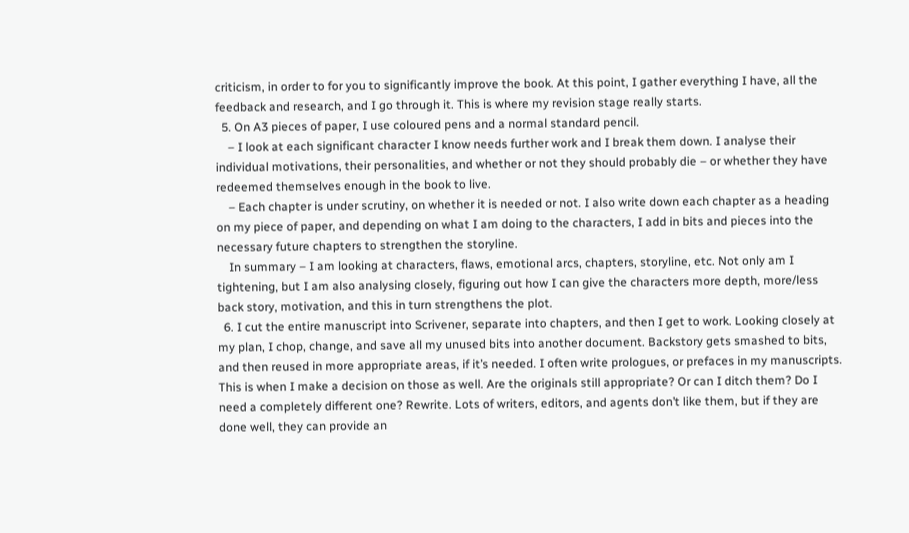criticism, in order to for you to significantly improve the book. At this point, I gather everything I have, all the feedback and research, and I go through it. This is where my revision stage really starts.
  5. On A3 pieces of paper, I use coloured pens and a normal standard pencil.
    – I look at each significant character I know needs further work and I break them down. I analyse their individual motivations, their personalities, and whether or not they should probably die – or whether they have redeemed themselves enough in the book to live.
    – Each chapter is under scrutiny, on whether it is needed or not. I also write down each chapter as a heading on my piece of paper, and depending on what I am doing to the characters, I add in bits and pieces into the necessary future chapters to strengthen the storyline.
    In summary – I am looking at characters, flaws, emotional arcs, chapters, storyline, etc. Not only am I tightening, but I am also analysing closely, figuring out how I can give the characters more depth, more/less back story, motivation, and this in turn strengthens the plot.
  6. I cut the entire manuscript into Scrivener, separate into chapters, and then I get to work. Looking closely at my plan, I chop, change, and save all my unused bits into another document. Backstory gets smashed to bits, and then reused in more appropriate areas, if it’s needed. I often write prologues, or prefaces in my manuscripts. This is when I make a decision on those as well. Are the originals still appropriate? Or can I ditch them? Do I need a completely different one? Rewrite. Lots of writers, editors, and agents don’t like them, but if they are done well, they can provide an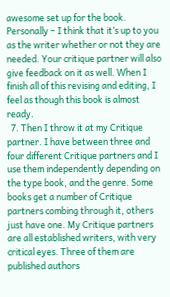awesome set up for the book. Personally – I think that it’s up to you as the writer whether or not they are needed. Your critique partner will also give feedback on it as well. When I finish all of this revising and editing, I feel as though this book is almost ready.
  7. Then I throw it at my Critique partner. I have between three and four different Critique partners and I use them independently depending on the type book, and the genre. Some books get a number of Critique partners combing through it, others just have one. My Critique partners are all established writers, with very critical eyes. Three of them are published authors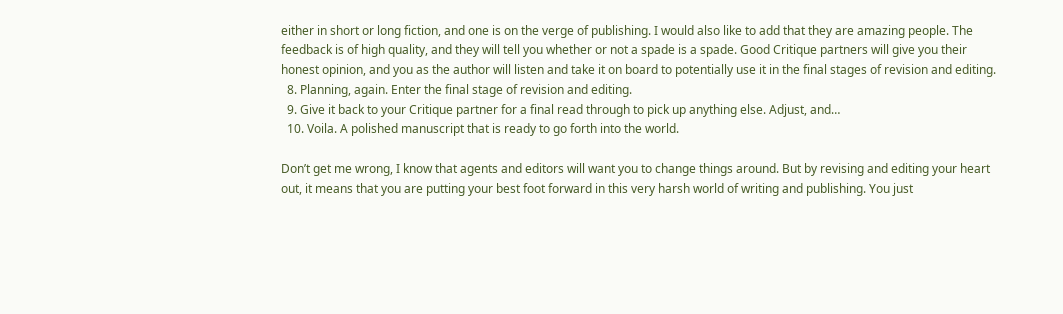either in short or long fiction, and one is on the verge of publishing. I would also like to add that they are amazing people. The feedback is of high quality, and they will tell you whether or not a spade is a spade. Good Critique partners will give you their honest opinion, and you as the author will listen and take it on board to potentially use it in the final stages of revision and editing.
  8. Planning, again. Enter the final stage of revision and editing.
  9. Give it back to your Critique partner for a final read through to pick up anything else. Adjust, and…
  10. Voila. A polished manuscript that is ready to go forth into the world.

Don’t get me wrong, I know that agents and editors will want you to change things around. But by revising and editing your heart out, it means that you are putting your best foot forward in this very harsh world of writing and publishing. You just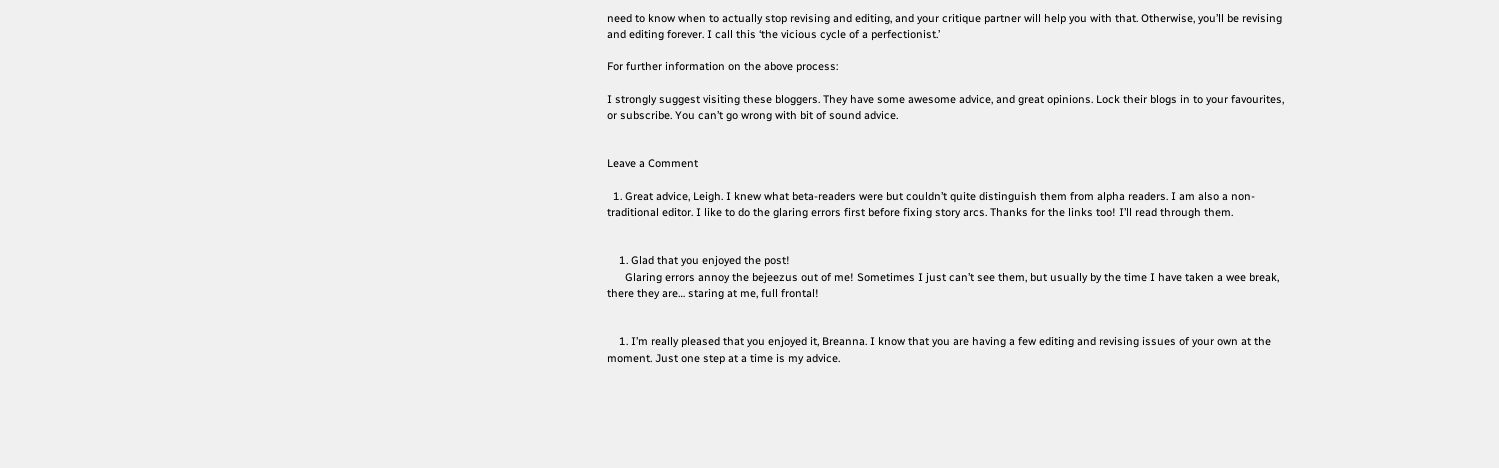need to know when to actually stop revising and editing, and your critique partner will help you with that. Otherwise, you’ll be revising and editing forever. I call this ‘the vicious cycle of a perfectionist.’

For further information on the above process:

I strongly suggest visiting these bloggers. They have some awesome advice, and great opinions. Lock their blogs in to your favourites, or subscribe. You can’t go wrong with bit of sound advice.


Leave a Comment

  1. Great advice, Leigh. I knew what beta-readers were but couldn’t quite distinguish them from alpha readers. I am also a non-traditional editor. I like to do the glaring errors first before fixing story arcs. Thanks for the links too! I’ll read through them.


    1. Glad that you enjoyed the post!
      Glaring errors annoy the bejeezus out of me! Sometimes I just can’t see them, but usually by the time I have taken a wee break, there they are… staring at me, full frontal!


    1. I’m really pleased that you enjoyed it, Breanna. I know that you are having a few editing and revising issues of your own at the moment. Just one step at a time is my advice.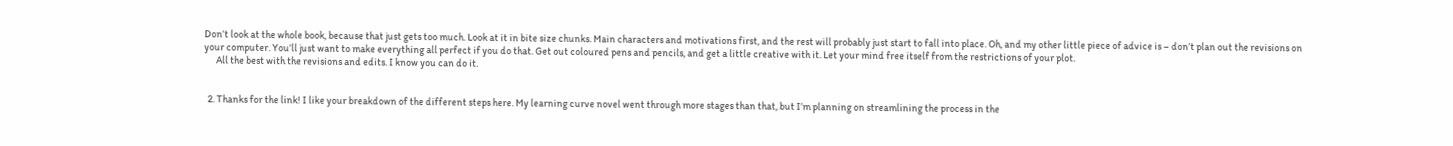Don’t look at the whole book, because that just gets too much. Look at it in bite size chunks. Main characters and motivations first, and the rest will probably just start to fall into place. Oh, and my other little piece of advice is – don’t plan out the revisions on your computer. You’ll just want to make everything all perfect if you do that. Get out coloured pens and pencils, and get a little creative with it. Let your mind free itself from the restrictions of your plot.
      All the best with the revisions and edits. I know you can do it.


  2. Thanks for the link! I like your breakdown of the different steps here. My learning curve novel went through more stages than that, but I’m planning on streamlining the process in the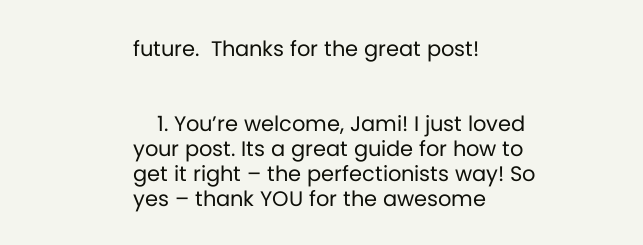future.  Thanks for the great post!


    1. You’re welcome, Jami! I just loved your post. Its a great guide for how to get it right – the perfectionists way! So yes – thank YOU for the awesome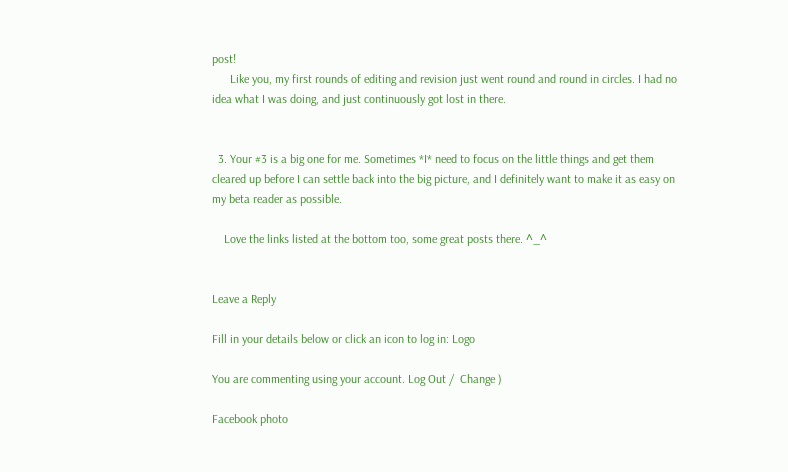post!
      Like you, my first rounds of editing and revision just went round and round in circles. I had no idea what I was doing, and just continuously got lost in there.


  3. Your #3 is a big one for me. Sometimes *I* need to focus on the little things and get them cleared up before I can settle back into the big picture, and I definitely want to make it as easy on my beta reader as possible.

    Love the links listed at the bottom too, some great posts there. ^_^


Leave a Reply

Fill in your details below or click an icon to log in: Logo

You are commenting using your account. Log Out /  Change )

Facebook photo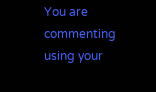You are commenting using your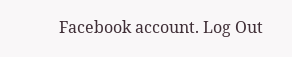Facebook account. Log Out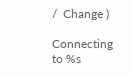/  Change )

Connecting to %s